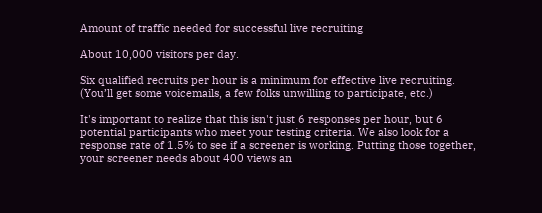Amount of traffic needed for successful live recruiting

About 10,000 visitors per day.

Six qualified recruits per hour is a minimum for effective live recruiting. (You’ll get some voicemails, a few folks unwilling to participate, etc.)

It's important to realize that this isn't just 6 responses per hour, but 6 potential participants who meet your testing criteria. We also look for a response rate of 1.5% to see if a screener is working. Putting those together, your screener needs about 400 views an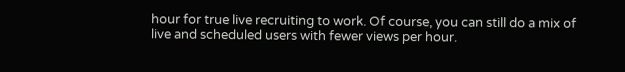hour for true live recruiting to work. Of course, you can still do a mix of live and scheduled users with fewer views per hour.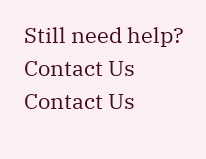Still need help? Contact Us Contact Us